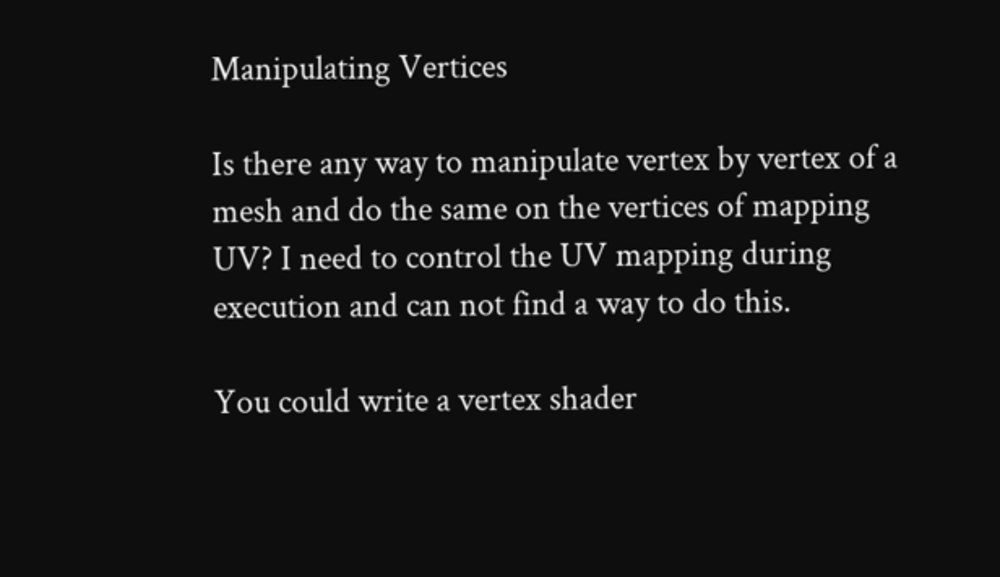Manipulating Vertices

Is there any way to manipulate vertex by vertex of a mesh and do the same on the vertices of mapping UV? I need to control the UV mapping during execution and can not find a way to do this.

You could write a vertex shader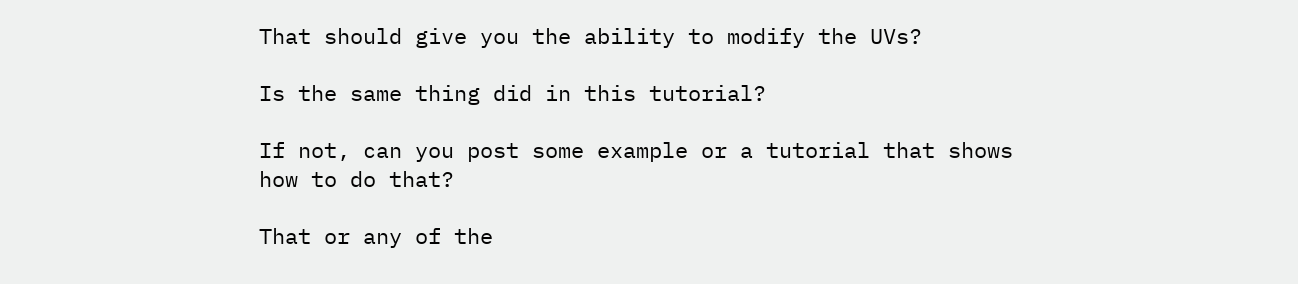That should give you the ability to modify the UVs?

Is the same thing did in this tutorial?

If not, can you post some example or a tutorial that shows how to do that?

That or any of the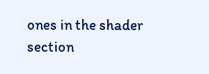ones in the shader section